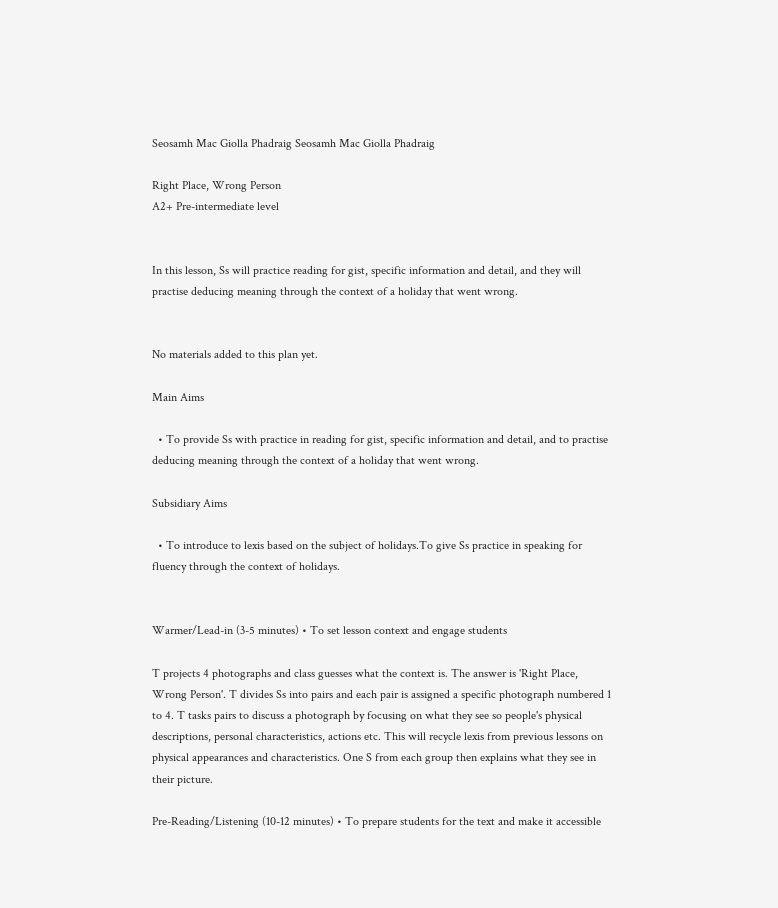Seosamh Mac Giolla Phadraig Seosamh Mac Giolla Phadraig

Right Place, Wrong Person
A2+ Pre-intermediate level


In this lesson, Ss will practice reading for gist, specific information and detail, and they will practise deducing meaning through the context of a holiday that went wrong.


No materials added to this plan yet.

Main Aims

  • To provide Ss with practice in reading for gist, specific information and detail, and to practise deducing meaning through the context of a holiday that went wrong.

Subsidiary Aims

  • To introduce to lexis based on the subject of holidays.To give Ss practice in speaking for fluency through the context of holidays.


Warmer/Lead-in (3-5 minutes) • To set lesson context and engage students

T projects 4 photographs and class guesses what the context is. The answer is 'Right Place, Wrong Person'. T divides Ss into pairs and each pair is assigned a specific photograph numbered 1 to 4. T tasks pairs to discuss a photograph by focusing on what they see so people's physical descriptions, personal characteristics, actions etc. This will recycle lexis from previous lessons on physical appearances and characteristics. One S from each group then explains what they see in their picture.

Pre-Reading/Listening (10-12 minutes) • To prepare students for the text and make it accessible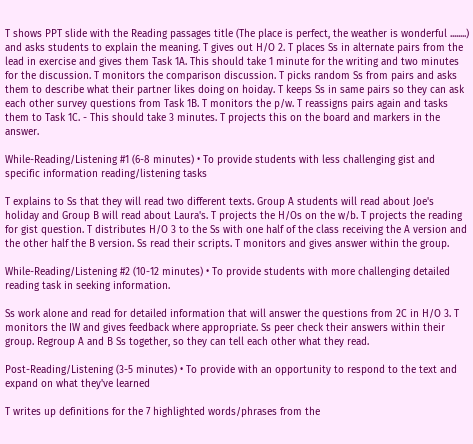T shows PPT slide with the Reading passages title (The place is perfect, the weather is wonderful ........) and asks students to explain the meaning. T gives out H/O 2. T places Ss in alternate pairs from the lead in exercise and gives them Task 1A. This should take 1 minute for the writing and two minutes for the discussion. T monitors the comparison discussion. T picks random Ss from pairs and asks them to describe what their partner likes doing on hoiday. T keeps Ss in same pairs so they can ask each other survey questions from Task 1B. T monitors the p/w. T reassigns pairs again and tasks them to Task 1C. - This should take 3 minutes. T projects this on the board and markers in the answer.

While-Reading/Listening #1 (6-8 minutes) • To provide students with less challenging gist and specific information reading/listening tasks

T explains to Ss that they will read two different texts. Group A students will read about Joe's holiday and Group B will read about Laura's. T projects the H/Os on the w/b. T projects the reading for gist question. T distributes H/O 3 to the Ss with one half of the class receiving the A version and the other half the B version. Ss read their scripts. T monitors and gives answer within the group.

While-Reading/Listening #2 (10-12 minutes) • To provide students with more challenging detailed reading task in seeking information.

Ss work alone and read for detailed information that will answer the questions from 2C in H/O 3. T monitors the IW and gives feedback where appropriate. Ss peer check their answers within their group. Regroup A and B Ss together, so they can tell each other what they read.

Post-Reading/Listening (3-5 minutes) • To provide with an opportunity to respond to the text and expand on what they've learned

T writes up definitions for the 7 highlighted words/phrases from the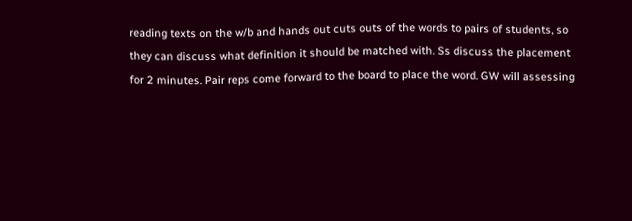reading texts on the w/b and hands out cuts outs of the words to pairs of students, so they can discuss what definition it should be matched with. Ss discuss the placement for 2 minutes. Pair reps come forward to the board to place the word. GW will assessing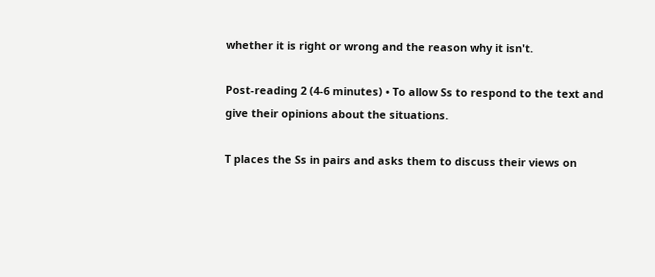whether it is right or wrong and the reason why it isn't.

Post-reading 2 (4-6 minutes) • To allow Ss to respond to the text and give their opinions about the situations.

T places the Ss in pairs and asks them to discuss their views on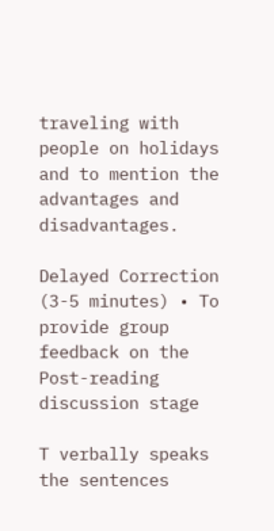traveling with people on holidays and to mention the advantages and disadvantages.

Delayed Correction (3-5 minutes) • To provide group feedback on the Post-reading discussion stage

T verbally speaks the sentences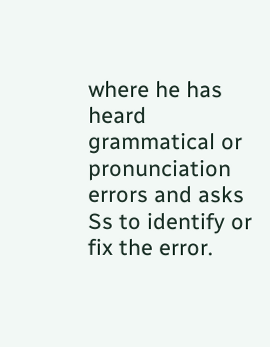where he has heard grammatical or pronunciation errors and asks Ss to identify or fix the error.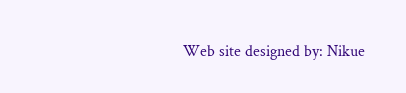Web site designed by: Nikue